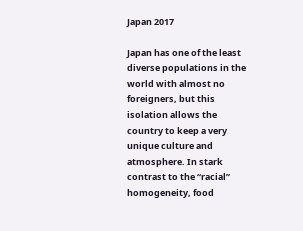Japan 2017

Japan has one of the least diverse populations in the world with almost no foreigners, but this isolation allows the country to keep a very unique culture and atmosphere. In stark contrast to the “racial” homogeneity, food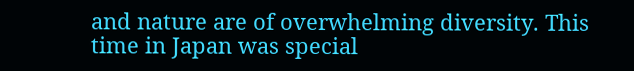and nature are of overwhelming diversity. This time in Japan was special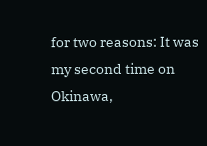for two reasons: It was my second time on Okinawa,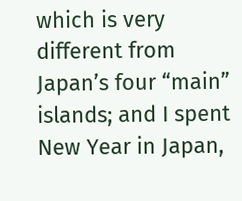which is very different from Japan’s four “main” islands; and I spent New Year in Japan,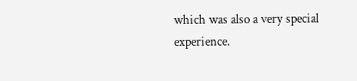which was also a very special experience.